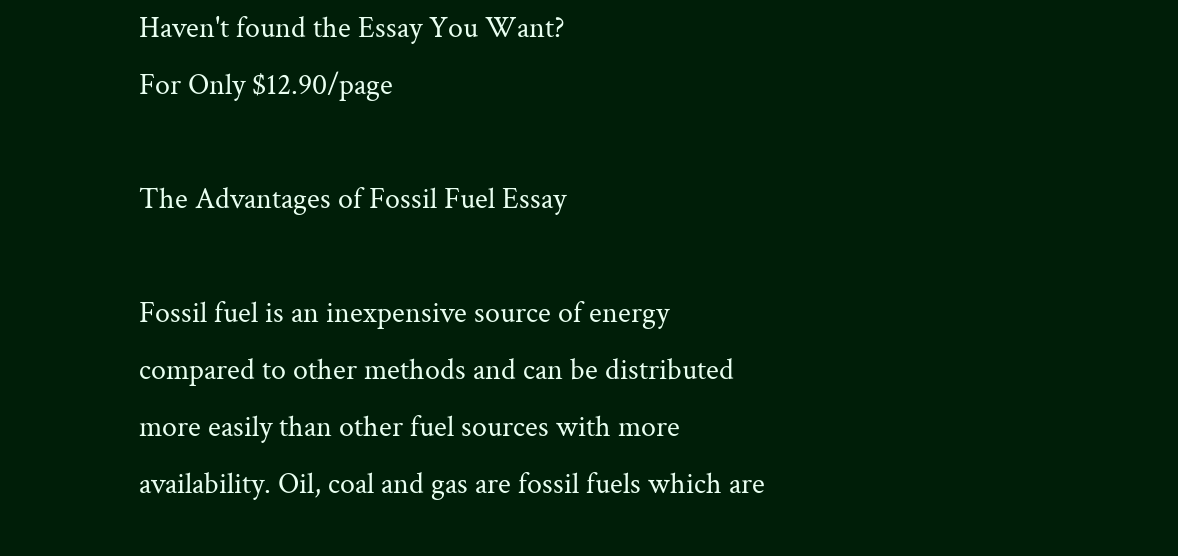Haven't found the Essay You Want?
For Only $12.90/page

The Advantages of Fossil Fuel Essay

Fossil fuel is an inexpensive source of energy compared to other methods and can be distributed more easily than other fuel sources with more availability. Oil, coal and gas are fossil fuels which are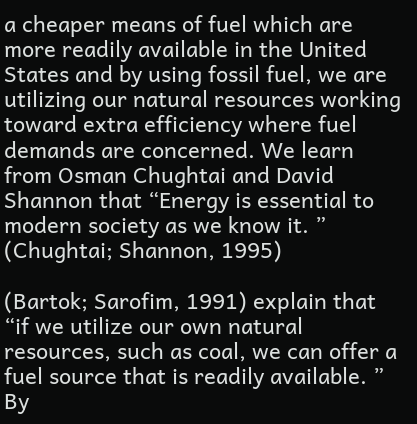a cheaper means of fuel which are more readily available in the United States and by using fossil fuel, we are utilizing our natural resources working toward extra efficiency where fuel demands are concerned. We learn from Osman Chughtai and David Shannon that “Energy is essential to modern society as we know it. ” (Chughtai; Shannon, 1995)

(Bartok; Sarofim, 1991) explain that “if we utilize our own natural resources, such as coal, we can offer a fuel source that is readily available. ” By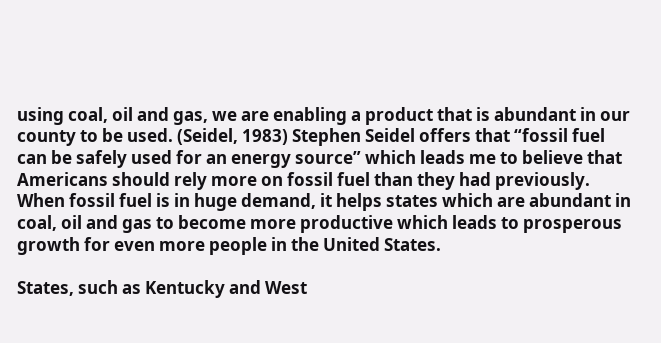using coal, oil and gas, we are enabling a product that is abundant in our county to be used. (Seidel, 1983) Stephen Seidel offers that “fossil fuel can be safely used for an energy source” which leads me to believe that Americans should rely more on fossil fuel than they had previously. When fossil fuel is in huge demand, it helps states which are abundant in coal, oil and gas to become more productive which leads to prosperous growth for even more people in the United States.

States, such as Kentucky and West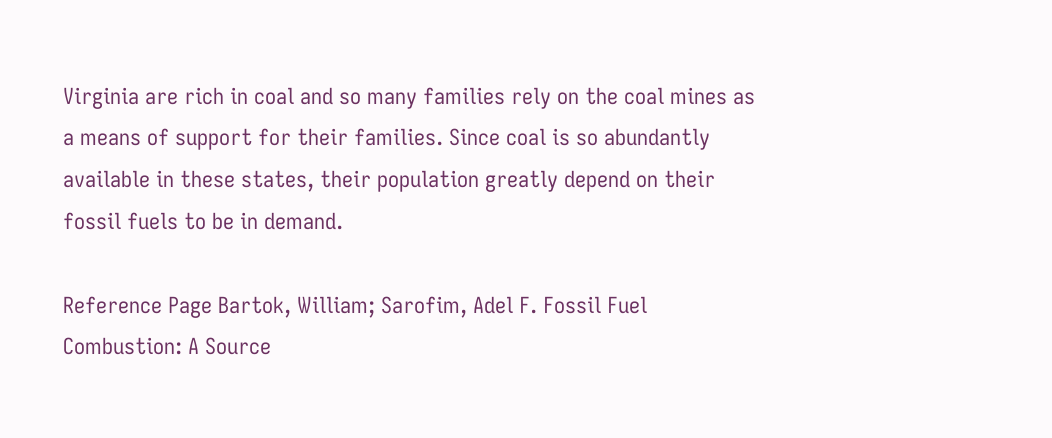Virginia are rich in coal and so many families rely on the coal mines as a means of support for their families. Since coal is so abundantly available in these states, their population greatly depend on their fossil fuels to be in demand.

Reference Page Bartok, William; Sarofim, Adel F. Fossil Fuel Combustion: A Source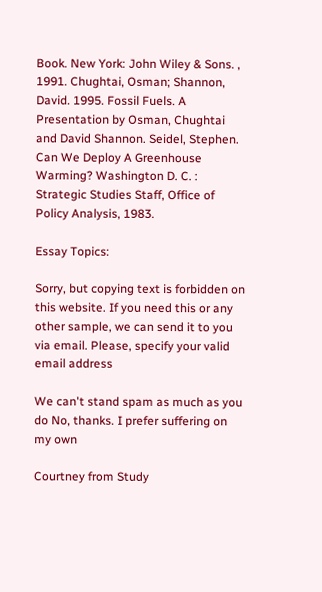Book. New York: John Wiley & Sons. , 1991. Chughtai, Osman; Shannon, David. 1995. Fossil Fuels. A Presentation by Osman, Chughtai and David Shannon. Seidel, Stephen. Can We Deploy A Greenhouse Warming? Washington D. C. : Strategic Studies Staff, Office of Policy Analysis, 1983.

Essay Topics:

Sorry, but copying text is forbidden on this website. If you need this or any other sample, we can send it to you via email. Please, specify your valid email address

We can't stand spam as much as you do No, thanks. I prefer suffering on my own

Courtney from Study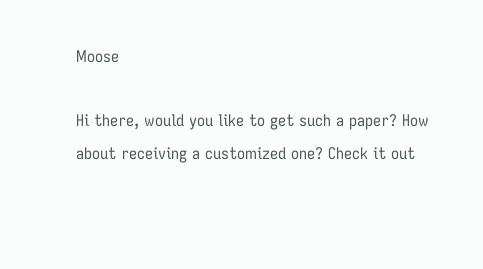Moose

Hi there, would you like to get such a paper? How about receiving a customized one? Check it out